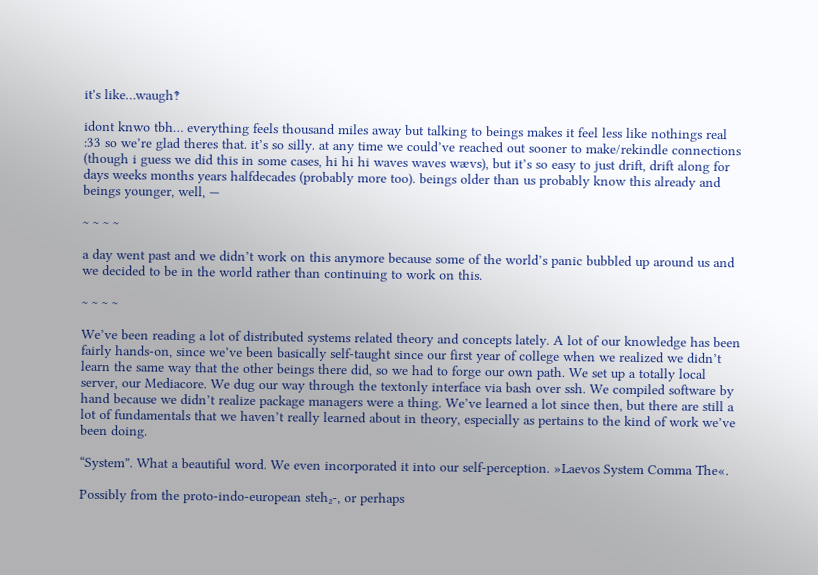it's like…waugh‽

idont knwo tbh… everything feels thousand miles away but talking to beings makes it feel less like nothings real :33 so we’re glad theres that. it’s so silly. at any time we could’ve reached out sooner to make/rekindle connections (though i guess we did this in some cases, hi hi hi waves waves wævs), but it’s so easy to just drift, drift along for days weeks months years halfdecades (probably more too). beings older than us probably know this already and beings younger, well, —

~ ~ ~ ~

a day went past and we didn’t work on this anymore because some of the world’s panic bubbled up around us and we decided to be in the world rather than continuing to work on this.

~ ~ ~ ~

We’ve been reading a lot of distributed systems related theory and concepts lately. A lot of our knowledge has been fairly hands-on, since we’ve been basically self-taught since our first year of college when we realized we didn’t learn the same way that the other beings there did, so we had to forge our own path. We set up a totally local server, our Mediacore. We dug our way through the textonly interface via bash over ssh. We compiled software by hand because we didn’t realize package managers were a thing. We’ve learned a lot since then, but there are still a lot of fundamentals that we haven’t really learned about in theory, especially as pertains to the kind of work we’ve been doing.

“System”. What a beautiful word. We even incorporated it into our self-perception. »Laevos System Comma The«.

Possibly from the proto-indo-european steh₂-, or perhaps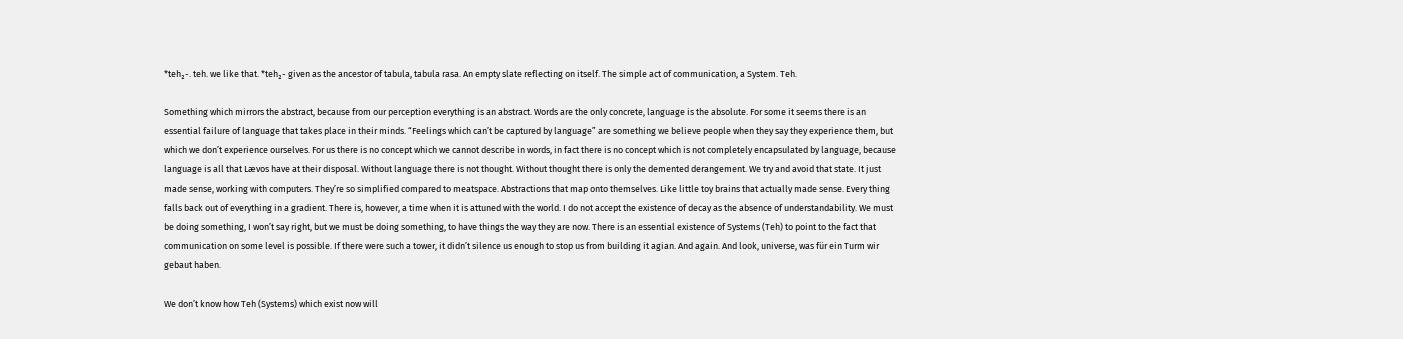*teh₂-. teh. we like that. *teh₂- given as the ancestor of tabula, tabula rasa. An empty slate reflecting on itself. The simple act of communication, a System. Teh.

Something which mirrors the abstract, because from our perception everything is an abstract. Words are the only concrete, language is the absolute. For some it seems there is an essential failure of language that takes place in their minds. “Feelings which can’t be captured by language” are something we believe people when they say they experience them, but which we don’t experience ourselves. For us there is no concept which we cannot describe in words, in fact there is no concept which is not completely encapsulated by language, because language is all that Lævos have at their disposal. Without language there is not thought. Without thought there is only the demented derangement. We try and avoid that state. It just made sense, working with computers. They’re so simplified compared to meatspace. Abstractions that map onto themselves. Like little toy brains that actually made sense. Every thing falls back out of everything in a gradient. There is, however, a time when it is attuned with the world. I do not accept the existence of decay as the absence of understandability. We must be doing something, I won’t say right, but we must be doing something, to have things the way they are now. There is an essential existence of Systems (Teh) to point to the fact that communication on some level is possible. If there were such a tower, it didn’t silence us enough to stop us from building it agian. And again. And look, universe, was für ein Turm wir gebaut haben.

We don’t know how Teh (Systems) which exist now will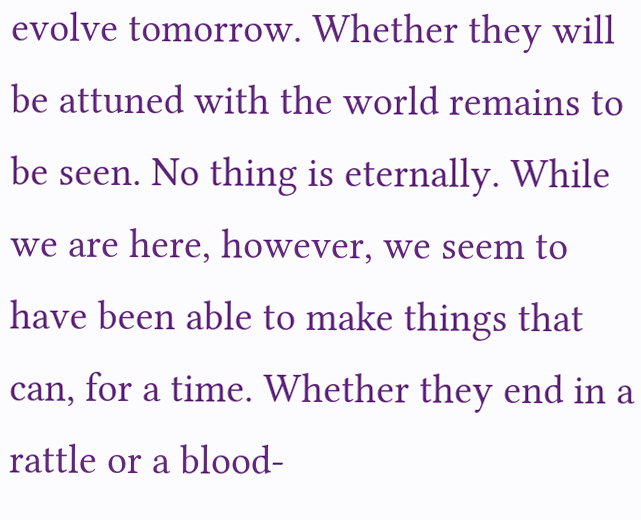evolve tomorrow. Whether they will be attuned with the world remains to be seen. No thing is eternally. While we are here, however, we seem to have been able to make things that can, for a time. Whether they end in a rattle or a blood-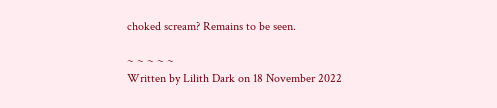choked scream? Remains to be seen.

~ ~ ~ ~ ~
Written by Lilith Dark on 18 November 2022